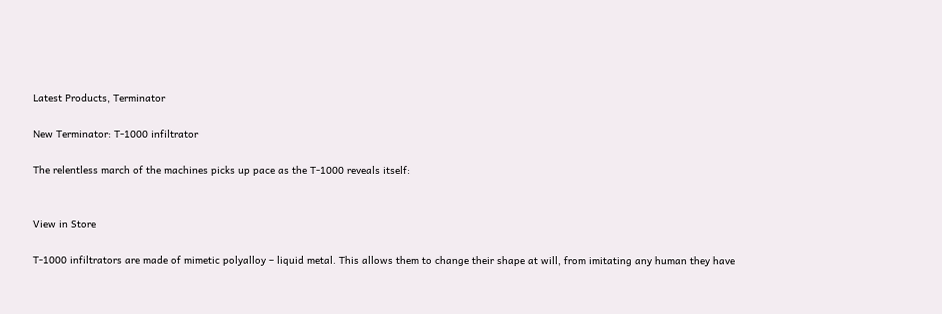Latest Products, Terminator

New Terminator: T-1000 infiltrator

The relentless march of the machines picks up pace as the T-1000 reveals itself:


View in Store

T-1000 infiltrators are made of mimetic polyalloy – liquid metal. This allows them to change their shape at will, from imitating any human they have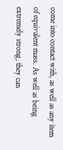come into contact with, as well as any item of equivalent mass. As well as being extremely strong, they can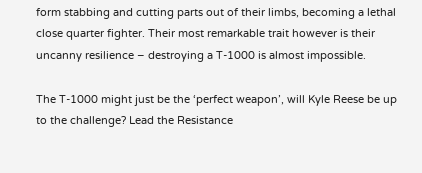form stabbing and cutting parts out of their limbs, becoming a lethal close quarter fighter. Their most remarkable trait however is their uncanny resilience – destroying a T-1000 is almost impossible.

The T-1000 might just be the ‘perfect weapon’, will Kyle Reese be up to the challenge? Lead the Resistance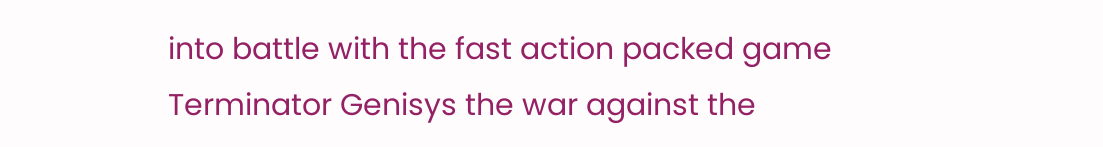into battle with the fast action packed game Terminator Genisys the war against the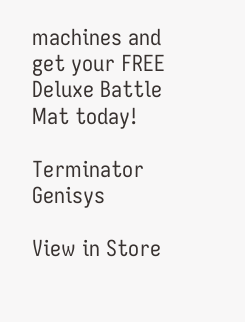machines and get your FREE Deluxe Battle Mat today!

Terminator Genisys

View in Store